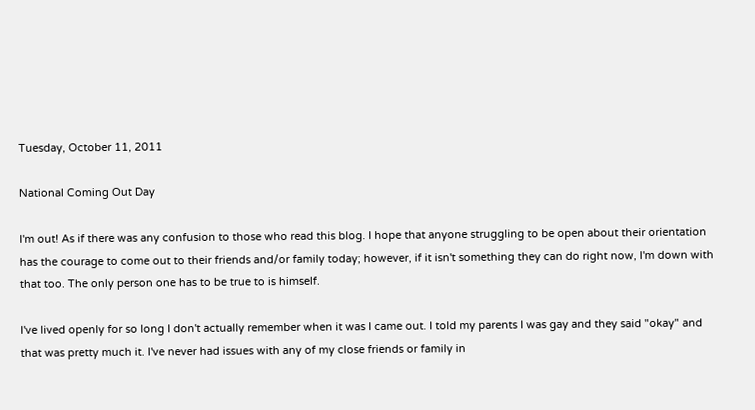Tuesday, October 11, 2011

National Coming Out Day

I'm out! As if there was any confusion to those who read this blog. I hope that anyone struggling to be open about their orientation has the courage to come out to their friends and/or family today; however, if it isn't something they can do right now, I'm down with that too. The only person one has to be true to is himself.

I've lived openly for so long I don't actually remember when it was I came out. I told my parents I was gay and they said "okay" and that was pretty much it. I've never had issues with any of my close friends or family in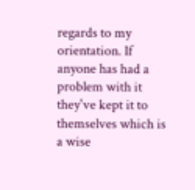regards to my orientation. If anyone has had a problem with it they've kept it to themselves which is a wise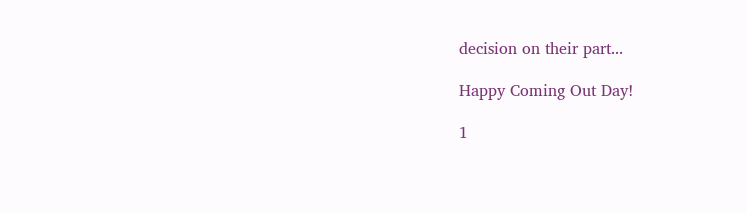decision on their part...

Happy Coming Out Day!

1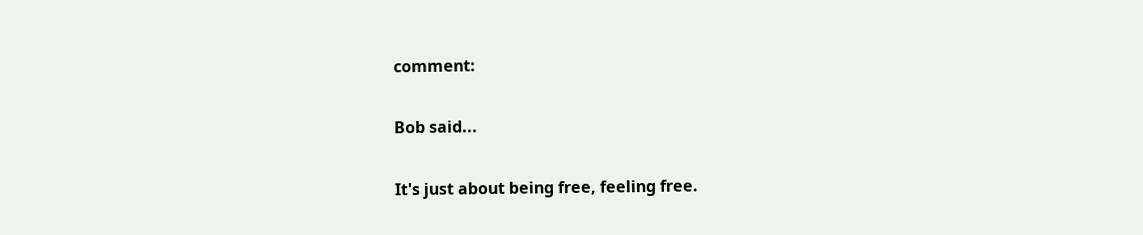comment:

Bob said...

It's just about being free, feeling free.